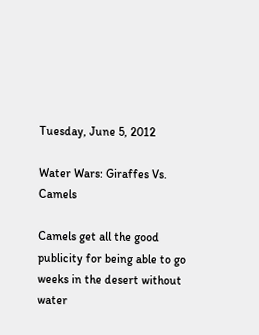Tuesday, June 5, 2012

Water Wars: Giraffes Vs. Camels

Camels get all the good publicity for being able to go weeks in the desert without water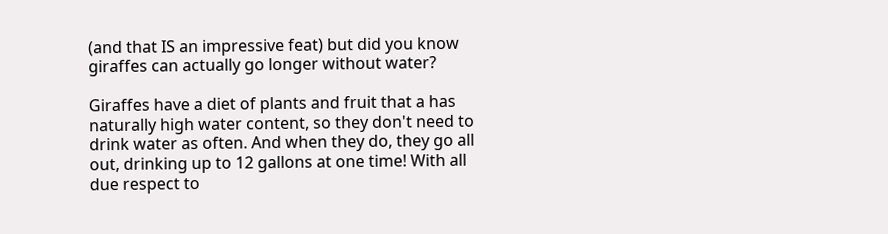(and that IS an impressive feat) but did you know giraffes can actually go longer without water?

Giraffes have a diet of plants and fruit that a has naturally high water content, so they don't need to drink water as often. And when they do, they go all out, drinking up to 12 gallons at one time! With all due respect to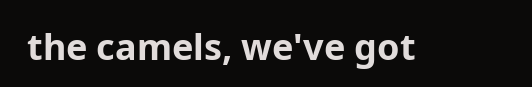the camels, we've got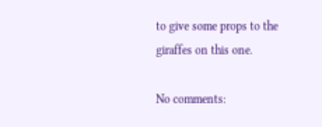to give some props to the giraffes on this one.

No comments: